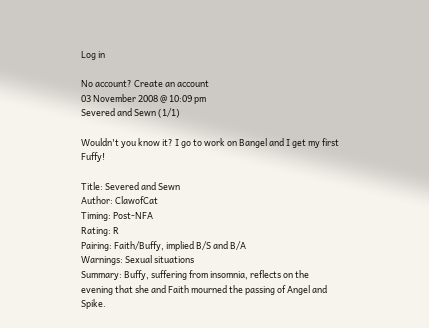Log in

No account? Create an account
03 November 2008 @ 10:09 pm
Severed and Sewn (1/1)

Wouldn't you know it? I go to work on Bangel and I get my first Fuffy!

Title: Severed and Sewn
Author: ClawofCat
Timing: Post-NFA
Rating: R
Pairing: Faith/Buffy, implied B/S and B/A
Warnings: Sexual situations
Summary: Buffy, suffering from insomnia, reflects on the evening that she and Faith mourned the passing of Angel and Spike.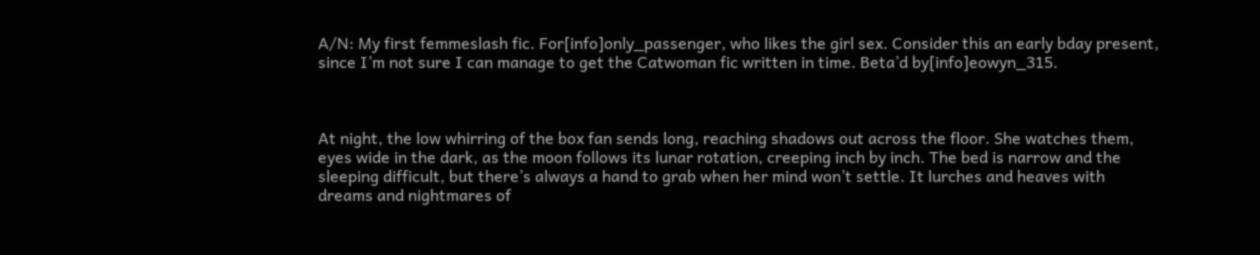A/N: My first femmeslash fic. For[info]only_passenger, who likes the girl sex. Consider this an early bday present, since I’m not sure I can manage to get the Catwoman fic written in time. Beta’d by[info]eowyn_315.



At night, the low whirring of the box fan sends long, reaching shadows out across the floor. She watches them, eyes wide in the dark, as the moon follows its lunar rotation, creeping inch by inch. The bed is narrow and the sleeping difficult, but there’s always a hand to grab when her mind won’t settle. It lurches and heaves with dreams and nightmares of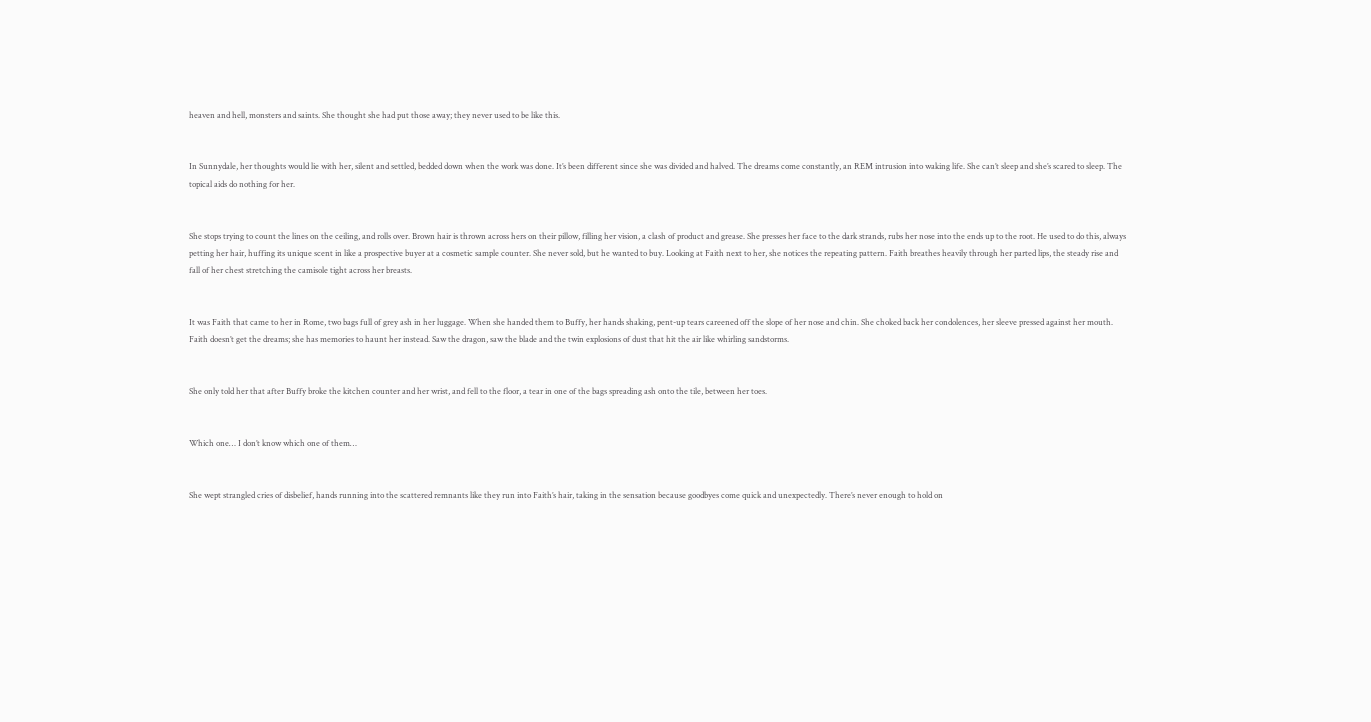heaven and hell, monsters and saints. She thought she had put those away; they never used to be like this.


In Sunnydale, her thoughts would lie with her, silent and settled, bedded down when the work was done. It’s been different since she was divided and halved. The dreams come constantly, an REM intrusion into waking life. She can’t sleep and she’s scared to sleep. The topical aids do nothing for her.


She stops trying to count the lines on the ceiling, and rolls over. Brown hair is thrown across hers on their pillow, filling her vision, a clash of product and grease. She presses her face to the dark strands, rubs her nose into the ends up to the root. He used to do this, always petting her hair, huffing its unique scent in like a prospective buyer at a cosmetic sample counter. She never sold, but he wanted to buy. Looking at Faith next to her, she notices the repeating pattern. Faith breathes heavily through her parted lips, the steady rise and fall of her chest stretching the camisole tight across her breasts.


It was Faith that came to her in Rome, two bags full of grey ash in her luggage. When she handed them to Buffy, her hands shaking, pent-up tears careened off the slope of her nose and chin. She choked back her condolences, her sleeve pressed against her mouth. Faith doesn’t get the dreams; she has memories to haunt her instead. Saw the dragon, saw the blade and the twin explosions of dust that hit the air like whirling sandstorms.


She only told her that after Buffy broke the kitchen counter and her wrist, and fell to the floor, a tear in one of the bags spreading ash onto the tile, between her toes.


Which one… I don’t know which one of them…


She wept strangled cries of disbelief, hands running into the scattered remnants like they run into Faith’s hair, taking in the sensation because goodbyes come quick and unexpectedly. There’s never enough to hold on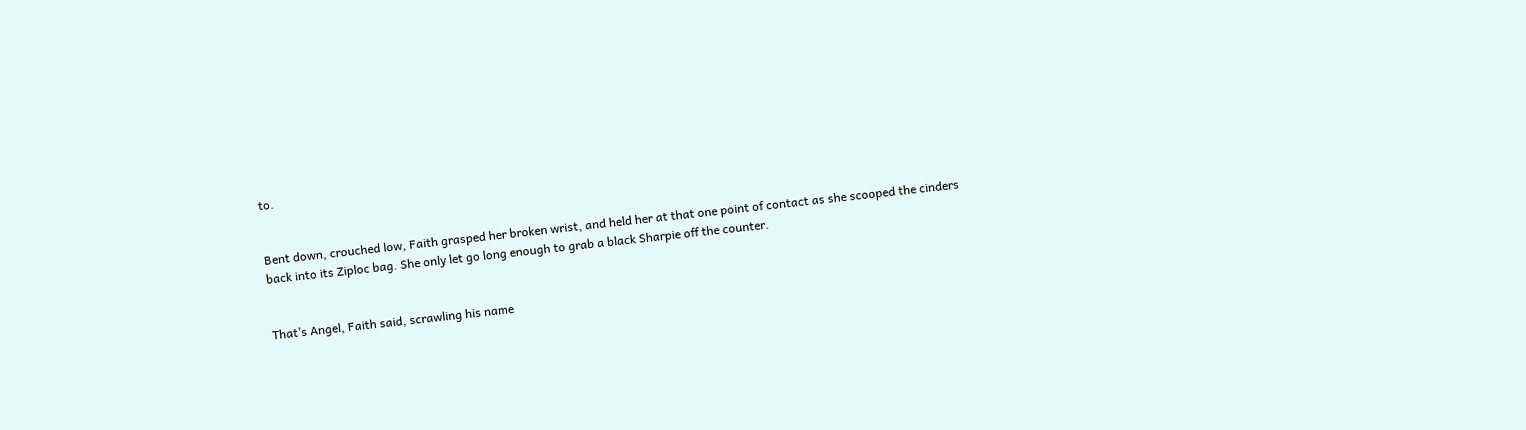to.


Bent down, crouched low, Faith grasped her broken wrist, and held her at that one point of contact as she scooped the cinders back into its Ziploc bag. She only let go long enough to grab a black Sharpie off the counter.


That’s Angel, Faith said, scrawling his name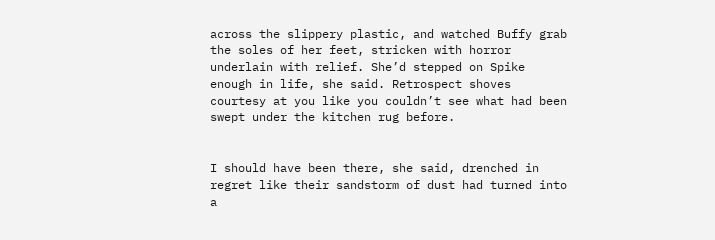across the slippery plastic, and watched Buffy grab the soles of her feet, stricken with horror underlain with relief. She’d stepped on Spike enough in life, she said. Retrospect shoves courtesy at you like you couldn’t see what had been swept under the kitchen rug before.


I should have been there, she said, drenched in regret like their sandstorm of dust had turned into a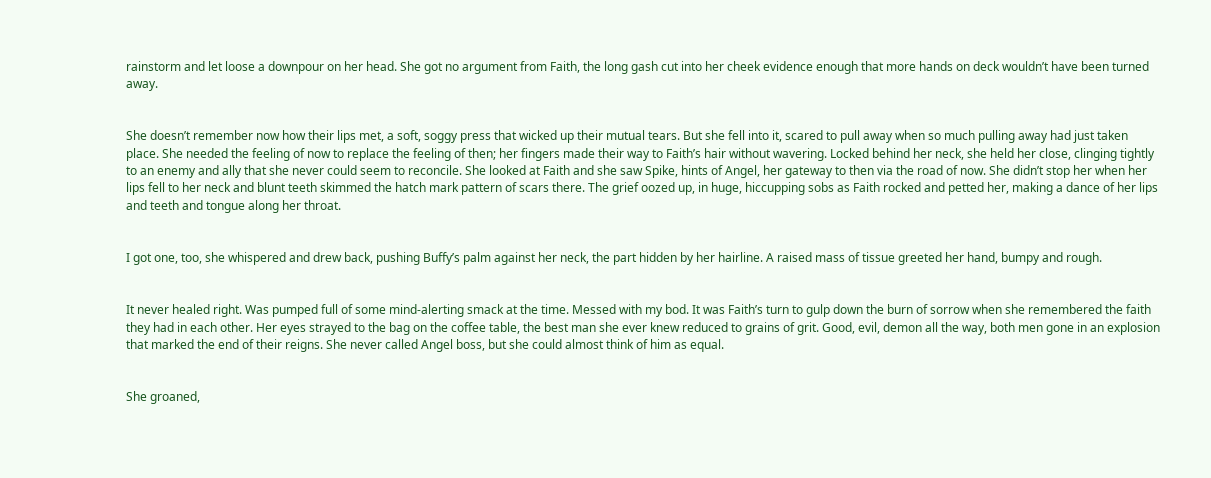rainstorm and let loose a downpour on her head. She got no argument from Faith, the long gash cut into her cheek evidence enough that more hands on deck wouldn’t have been turned away.


She doesn’t remember now how their lips met, a soft, soggy press that wicked up their mutual tears. But she fell into it, scared to pull away when so much pulling away had just taken place. She needed the feeling of now to replace the feeling of then; her fingers made their way to Faith’s hair without wavering. Locked behind her neck, she held her close, clinging tightly to an enemy and ally that she never could seem to reconcile. She looked at Faith and she saw Spike, hints of Angel, her gateway to then via the road of now. She didn’t stop her when her lips fell to her neck and blunt teeth skimmed the hatch mark pattern of scars there. The grief oozed up, in huge, hiccupping sobs as Faith rocked and petted her, making a dance of her lips and teeth and tongue along her throat.


I got one, too, she whispered and drew back, pushing Buffy’s palm against her neck, the part hidden by her hairline. A raised mass of tissue greeted her hand, bumpy and rough.


It never healed right. Was pumped full of some mind-alerting smack at the time. Messed with my bod. It was Faith’s turn to gulp down the burn of sorrow when she remembered the faith they had in each other. Her eyes strayed to the bag on the coffee table, the best man she ever knew reduced to grains of grit. Good, evil, demon all the way, both men gone in an explosion that marked the end of their reigns. She never called Angel boss, but she could almost think of him as equal.


She groaned,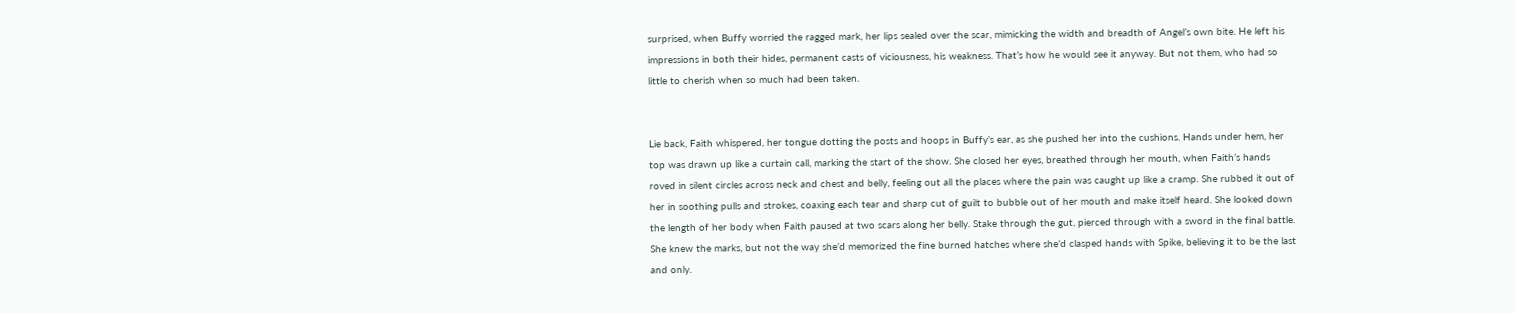surprised, when Buffy worried the ragged mark, her lips sealed over the scar, mimicking the width and breadth of Angel’s own bite. He left his impressions in both their hides, permanent casts of viciousness, his weakness. That’s how he would see it anyway. But not them, who had so little to cherish when so much had been taken.


Lie back, Faith whispered, her tongue dotting the posts and hoops in Buffy’s ear, as she pushed her into the cushions. Hands under hem, her top was drawn up like a curtain call, marking the start of the show. She closed her eyes, breathed through her mouth, when Faith’s hands roved in silent circles across neck and chest and belly, feeling out all the places where the pain was caught up like a cramp. She rubbed it out of her in soothing pulls and strokes, coaxing each tear and sharp cut of guilt to bubble out of her mouth and make itself heard. She looked down the length of her body when Faith paused at two scars along her belly. Stake through the gut, pierced through with a sword in the final battle. She knew the marks, but not the way she’d memorized the fine burned hatches where she’d clasped hands with Spike, believing it to be the last and only.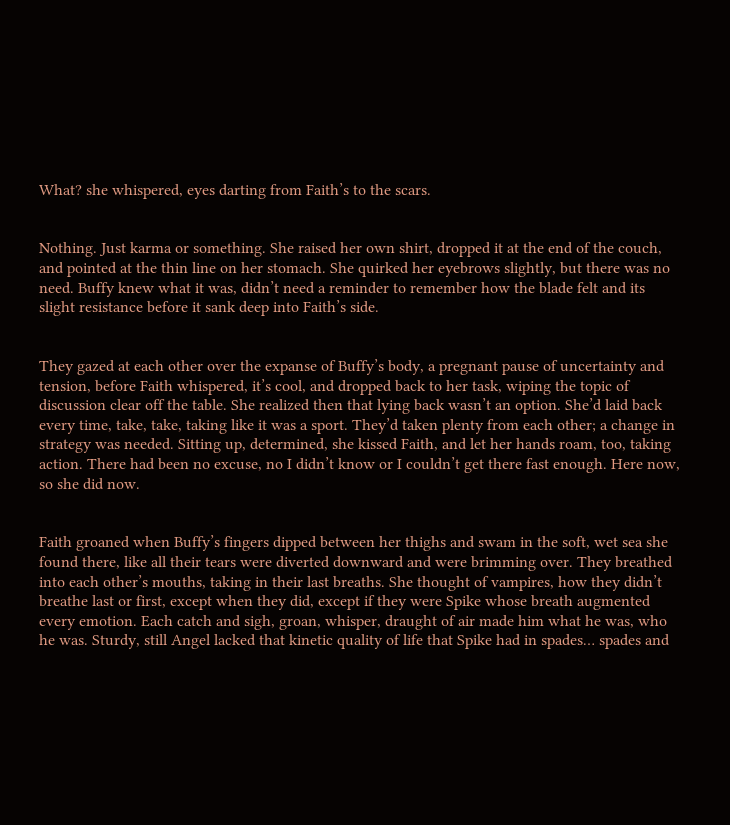What? she whispered, eyes darting from Faith’s to the scars.


Nothing. Just karma or something. She raised her own shirt, dropped it at the end of the couch, and pointed at the thin line on her stomach. She quirked her eyebrows slightly, but there was no need. Buffy knew what it was, didn’t need a reminder to remember how the blade felt and its slight resistance before it sank deep into Faith’s side.


They gazed at each other over the expanse of Buffy’s body, a pregnant pause of uncertainty and tension, before Faith whispered, it’s cool, and dropped back to her task, wiping the topic of discussion clear off the table. She realized then that lying back wasn’t an option. She’d laid back every time, take, take, taking like it was a sport. They’d taken plenty from each other; a change in strategy was needed. Sitting up, determined, she kissed Faith, and let her hands roam, too, taking action. There had been no excuse, no I didn’t know or I couldn’t get there fast enough. Here now, so she did now.


Faith groaned when Buffy’s fingers dipped between her thighs and swam in the soft, wet sea she found there, like all their tears were diverted downward and were brimming over. They breathed into each other’s mouths, taking in their last breaths. She thought of vampires, how they didn’t breathe last or first, except when they did, except if they were Spike whose breath augmented every emotion. Each catch and sigh, groan, whisper, draught of air made him what he was, who he was. Sturdy, still Angel lacked that kinetic quality of life that Spike had in spades… spades and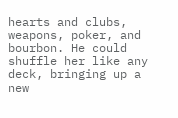hearts and clubs, weapons, poker, and bourbon. He could shuffle her like any deck, bringing up a new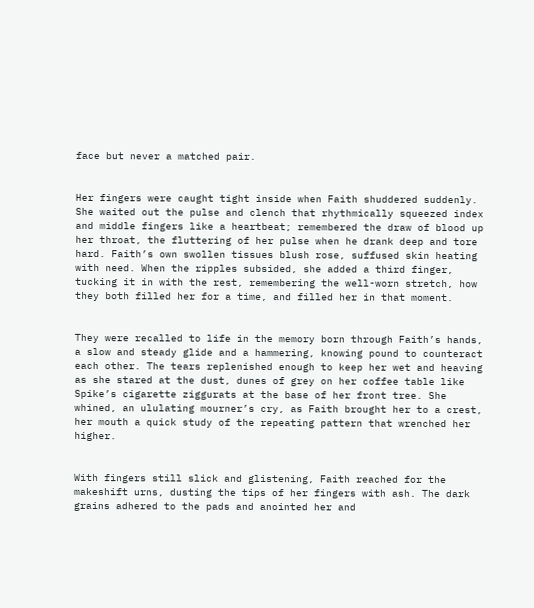face but never a matched pair.


Her fingers were caught tight inside when Faith shuddered suddenly. She waited out the pulse and clench that rhythmically squeezed index and middle fingers like a heartbeat; remembered the draw of blood up her throat, the fluttering of her pulse when he drank deep and tore hard. Faith’s own swollen tissues blush rose, suffused skin heating with need. When the ripples subsided, she added a third finger, tucking it in with the rest, remembering the well-worn stretch, how they both filled her for a time, and filled her in that moment.


They were recalled to life in the memory born through Faith’s hands, a slow and steady glide and a hammering, knowing pound to counteract each other. The tears replenished enough to keep her wet and heaving as she stared at the dust, dunes of grey on her coffee table like Spike’s cigarette ziggurats at the base of her front tree. She whined, an ululating mourner’s cry, as Faith brought her to a crest, her mouth a quick study of the repeating pattern that wrenched her higher.


With fingers still slick and glistening, Faith reached for the makeshift urns, dusting the tips of her fingers with ash. The dark grains adhered to the pads and anointed her and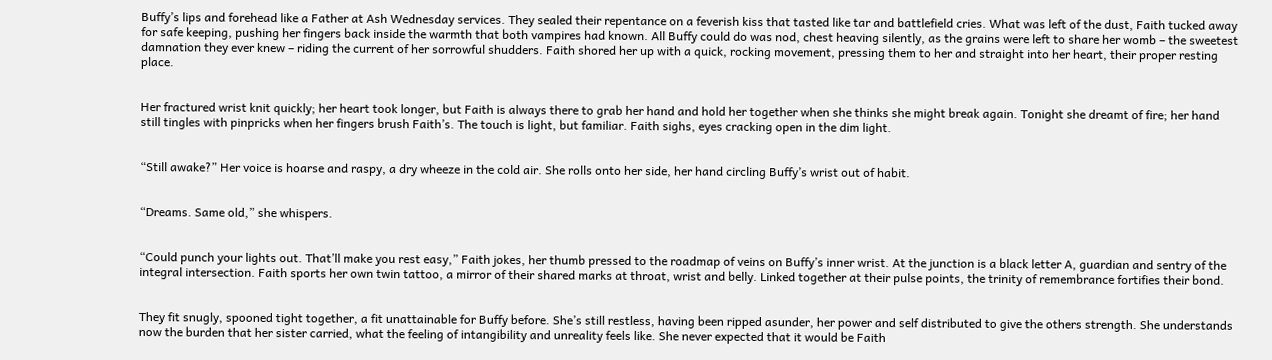Buffy’s lips and forehead like a Father at Ash Wednesday services. They sealed their repentance on a feverish kiss that tasted like tar and battlefield cries. What was left of the dust, Faith tucked away for safe keeping, pushing her fingers back inside the warmth that both vampires had known. All Buffy could do was nod, chest heaving silently, as the grains were left to share her womb – the sweetest damnation they ever knew – riding the current of her sorrowful shudders. Faith shored her up with a quick, rocking movement, pressing them to her and straight into her heart, their proper resting place.


Her fractured wrist knit quickly; her heart took longer, but Faith is always there to grab her hand and hold her together when she thinks she might break again. Tonight she dreamt of fire; her hand still tingles with pinpricks when her fingers brush Faith’s. The touch is light, but familiar. Faith sighs, eyes cracking open in the dim light.


“Still awake?” Her voice is hoarse and raspy, a dry wheeze in the cold air. She rolls onto her side, her hand circling Buffy’s wrist out of habit.


“Dreams. Same old,” she whispers.


“Could punch your lights out. That’ll make you rest easy,” Faith jokes, her thumb pressed to the roadmap of veins on Buffy’s inner wrist. At the junction is a black letter A, guardian and sentry of the integral intersection. Faith sports her own twin tattoo, a mirror of their shared marks at throat, wrist and belly. Linked together at their pulse points, the trinity of remembrance fortifies their bond.


They fit snugly, spooned tight together, a fit unattainable for Buffy before. She’s still restless, having been ripped asunder, her power and self distributed to give the others strength. She understands now the burden that her sister carried, what the feeling of intangibility and unreality feels like. She never expected that it would be Faith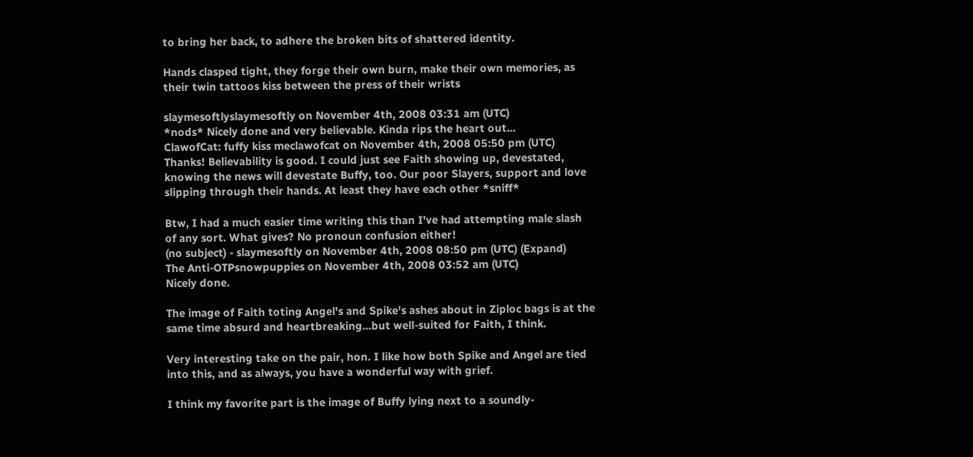to bring her back, to adhere the broken bits of shattered identity.

Hands clasped tight, they forge their own burn, make their own memories, as their twin tattoos kiss between the press of their wrists

slaymesoftlyslaymesoftly on November 4th, 2008 03:31 am (UTC)
*nods* Nicely done and very believable. Kinda rips the heart out...
ClawofCat: fuffy kiss meclawofcat on November 4th, 2008 05:50 pm (UTC)
Thanks! Believability is good. I could just see Faith showing up, devestated, knowing the news will devestate Buffy, too. Our poor Slayers, support and love slipping through their hands. At least they have each other *sniff*

Btw, I had a much easier time writing this than I've had attempting male slash of any sort. What gives? No pronoun confusion either!
(no subject) - slaymesoftly on November 4th, 2008 08:50 pm (UTC) (Expand)
The Anti-OTPsnowpuppies on November 4th, 2008 03:52 am (UTC)
Nicely done.

The image of Faith toting Angel's and Spike's ashes about in Ziploc bags is at the same time absurd and heartbreaking...but well-suited for Faith, I think.

Very interesting take on the pair, hon. I like how both Spike and Angel are tied into this, and as always, you have a wonderful way with grief.

I think my favorite part is the image of Buffy lying next to a soundly-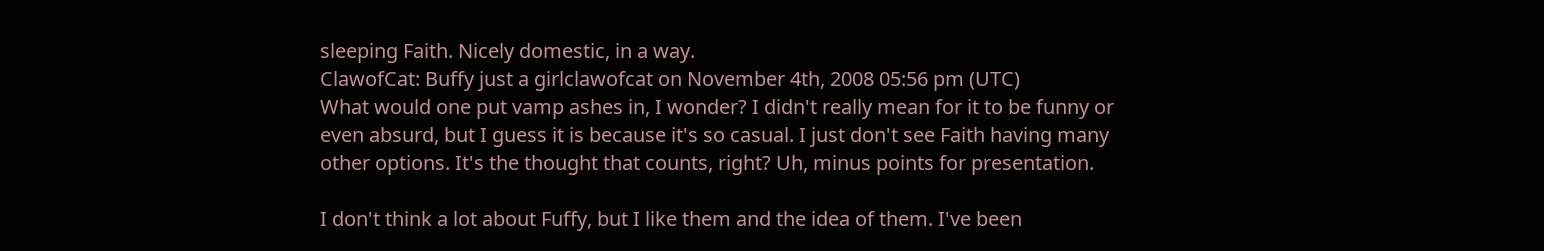sleeping Faith. Nicely domestic, in a way.
ClawofCat: Buffy just a girlclawofcat on November 4th, 2008 05:56 pm (UTC)
What would one put vamp ashes in, I wonder? I didn't really mean for it to be funny or even absurd, but I guess it is because it's so casual. I just don't see Faith having many other options. It's the thought that counts, right? Uh, minus points for presentation.

I don't think a lot about Fuffy, but I like them and the idea of them. I've been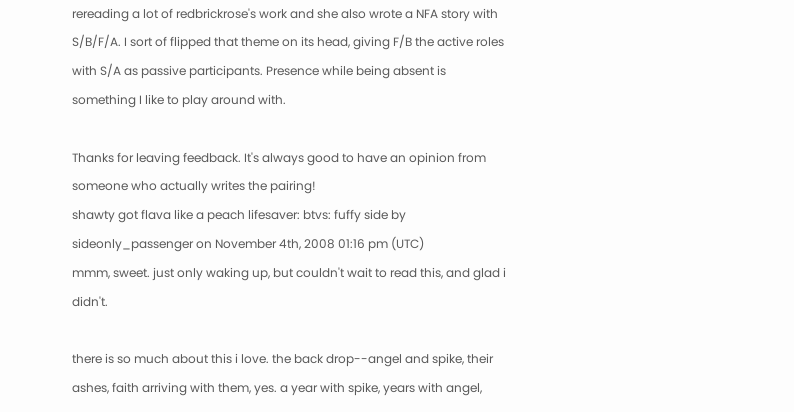rereading a lot of redbrickrose's work and she also wrote a NFA story with S/B/F/A. I sort of flipped that theme on its head, giving F/B the active roles with S/A as passive participants. Presence while being absent is something I like to play around with.

Thanks for leaving feedback. It's always good to have an opinion from someone who actually writes the pairing!
shawty got flava like a peach lifesaver: btvs: fuffy side by sideonly_passenger on November 4th, 2008 01:16 pm (UTC)
mmm, sweet. just only waking up, but couldn't wait to read this, and glad i didn't.

there is so much about this i love. the back drop--angel and spike, their ashes, faith arriving with them, yes. a year with spike, years with angel,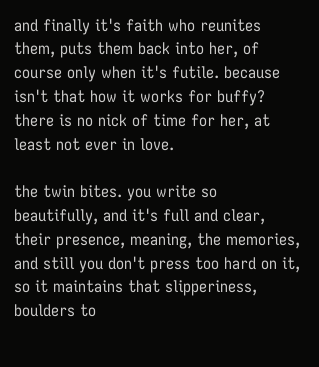and finally it's faith who reunites them, puts them back into her, of course only when it's futile. because isn't that how it works for buffy? there is no nick of time for her, at least not ever in love.

the twin bites. you write so beautifully, and it's full and clear, their presence, meaning, the memories, and still you don't press too hard on it, so it maintains that slipperiness, boulders to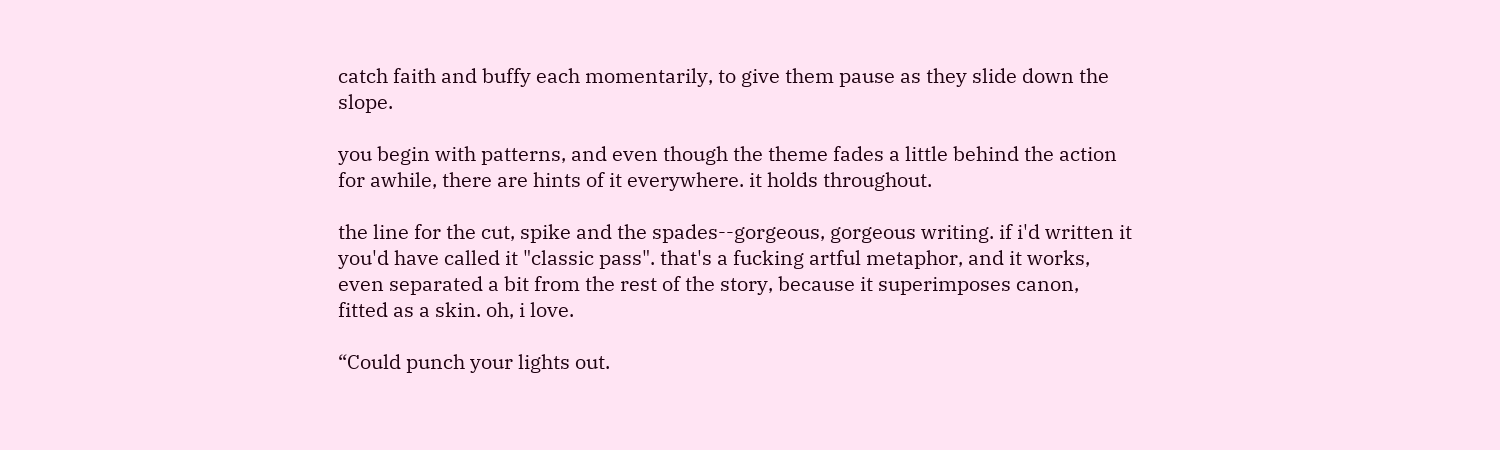catch faith and buffy each momentarily, to give them pause as they slide down the slope.

you begin with patterns, and even though the theme fades a little behind the action for awhile, there are hints of it everywhere. it holds throughout.

the line for the cut, spike and the spades--gorgeous, gorgeous writing. if i'd written it you'd have called it "classic pass". that's a fucking artful metaphor, and it works, even separated a bit from the rest of the story, because it superimposes canon, fitted as a skin. oh, i love.

“Could punch your lights out.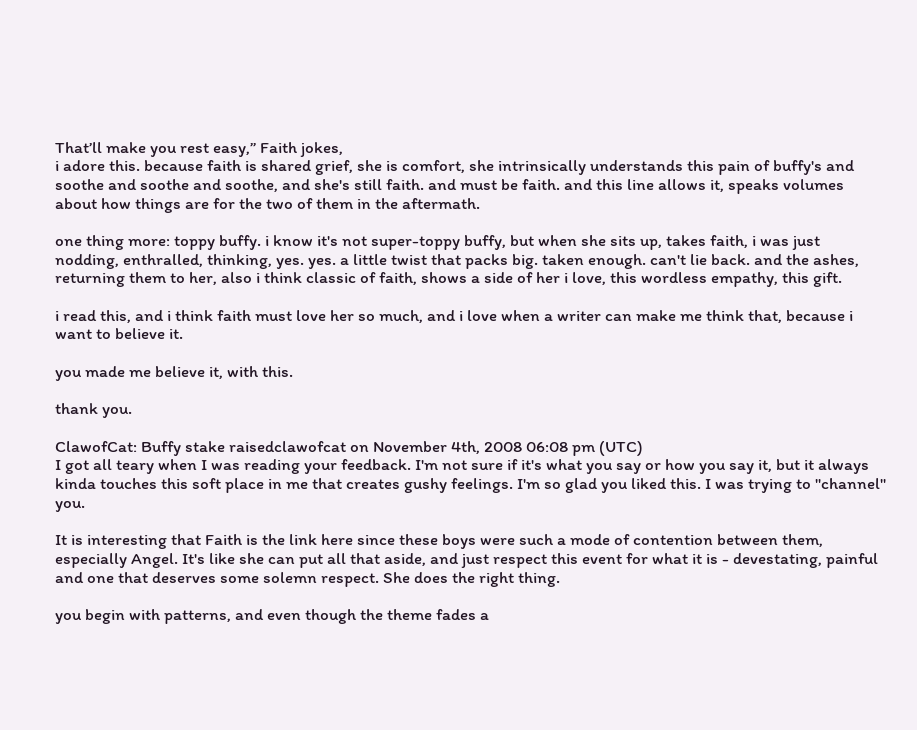That’ll make you rest easy,” Faith jokes,
i adore this. because faith is shared grief, she is comfort, she intrinsically understands this pain of buffy's and soothe and soothe and soothe, and she's still faith. and must be faith. and this line allows it, speaks volumes about how things are for the two of them in the aftermath.

one thing more: toppy buffy. i know it's not super-toppy buffy, but when she sits up, takes faith, i was just nodding, enthralled, thinking, yes. yes. a little twist that packs big. taken enough. can't lie back. and the ashes, returning them to her, also i think classic of faith, shows a side of her i love, this wordless empathy, this gift.

i read this, and i think faith must love her so much, and i love when a writer can make me think that, because i want to believe it.

you made me believe it, with this.

thank you.

ClawofCat: Buffy stake raisedclawofcat on November 4th, 2008 06:08 pm (UTC)
I got all teary when I was reading your feedback. I'm not sure if it's what you say or how you say it, but it always kinda touches this soft place in me that creates gushy feelings. I'm so glad you liked this. I was trying to "channel" you.

It is interesting that Faith is the link here since these boys were such a mode of contention between them, especially Angel. It's like she can put all that aside, and just respect this event for what it is - devestating, painful and one that deserves some solemn respect. She does the right thing.

you begin with patterns, and even though the theme fades a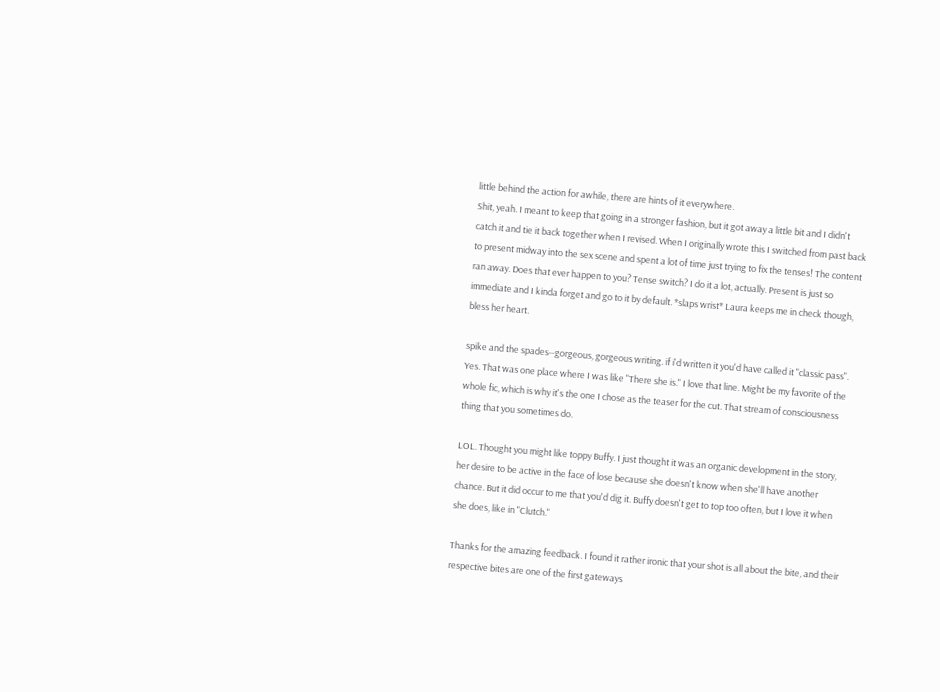little behind the action for awhile, there are hints of it everywhere.
Shit, yeah. I meant to keep that going in a stronger fashion, but it got away a little bit and I didn't catch it and tie it back together when I revised. When I originally wrote this I switched from past back to present midway into the sex scene and spent a lot of time just trying to fix the tenses! The content ran away. Does that ever happen to you? Tense switch? I do it a lot, actually. Present is just so immediate and I kinda forget and go to it by default. *slaps wrist* Laura keeps me in check though, bless her heart.

spike and the spades--gorgeous, gorgeous writing. if i'd written it you'd have called it "classic pass".
Yes. That was one place where I was like "There she is." I love that line. Might be my favorite of the whole fic, which is why it's the one I chose as the teaser for the cut. That stream of consciousness thing that you sometimes do.

LOL. Thought you might like toppy Buffy. I just thought it was an organic development in the story, her desire to be active in the face of lose because she doesn't know when she'll have another chance. But it did occur to me that you'd dig it. Buffy doesn't get to top too often, but I love it when she does, like in "Clutch."

Thanks for the amazing feedback. I found it rather ironic that your shot is all about the bite, and their respective bites are one of the first gateways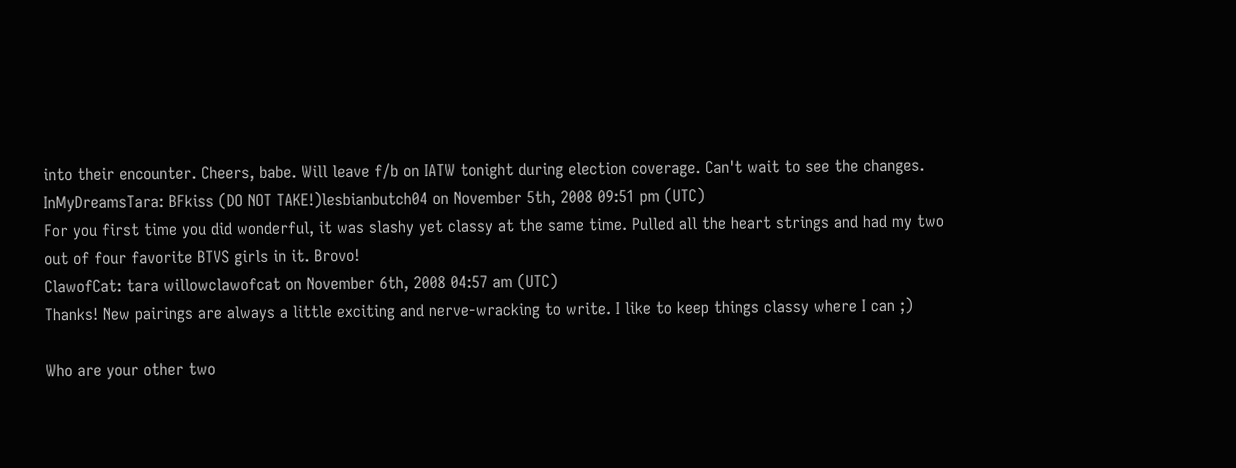into their encounter. Cheers, babe. Will leave f/b on IATW tonight during election coverage. Can't wait to see the changes.
InMyDreamsTara: BFkiss (DO NOT TAKE!)lesbianbutch04 on November 5th, 2008 09:51 pm (UTC)
For you first time you did wonderful, it was slashy yet classy at the same time. Pulled all the heart strings and had my two out of four favorite BTVS girls in it. Brovo!
ClawofCat: tara willowclawofcat on November 6th, 2008 04:57 am (UTC)
Thanks! New pairings are always a little exciting and nerve-wracking to write. I like to keep things classy where I can ;)

Who are your other two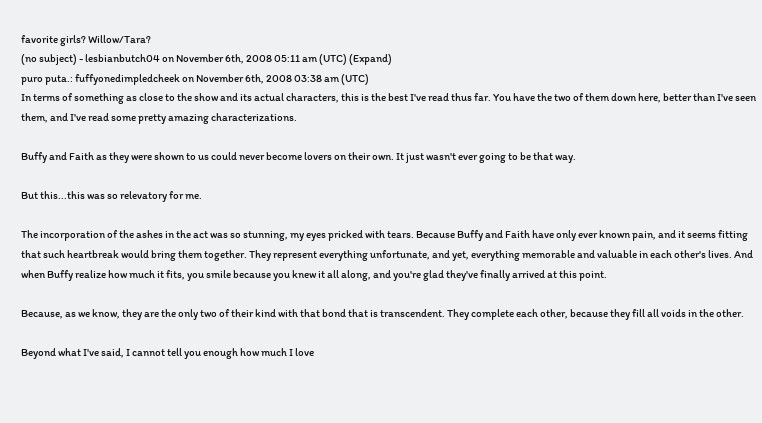favorite girls? Willow/Tara?
(no subject) - lesbianbutch04 on November 6th, 2008 05:11 am (UTC) (Expand)
puro puta.: fuffyonedimpledcheek on November 6th, 2008 03:38 am (UTC)
In terms of something as close to the show and its actual characters, this is the best I've read thus far. You have the two of them down here, better than I've seen them, and I've read some pretty amazing characterizations.

Buffy and Faith as they were shown to us could never become lovers on their own. It just wasn't ever going to be that way.

But this...this was so relevatory for me.

The incorporation of the ashes in the act was so stunning, my eyes pricked with tears. Because Buffy and Faith have only ever known pain, and it seems fitting that such heartbreak would bring them together. They represent everything unfortunate, and yet, everything memorable and valuable in each other's lives. And when Buffy realize how much it fits, you smile because you knew it all along, and you're glad they've finally arrived at this point.

Because, as we know, they are the only two of their kind with that bond that is transcendent. They complete each other, because they fill all voids in the other.

Beyond what I've said, I cannot tell you enough how much I love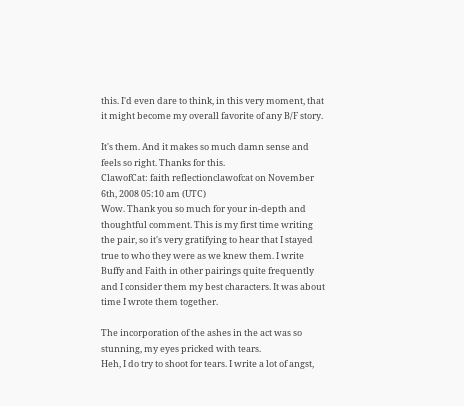this. I'd even dare to think, in this very moment, that it might become my overall favorite of any B/F story.

It's them. And it makes so much damn sense and feels so right. Thanks for this.
ClawofCat: faith reflectionclawofcat on November 6th, 2008 05:10 am (UTC)
Wow. Thank you so much for your in-depth and thoughtful comment. This is my first time writing the pair, so it's very gratifying to hear that I stayed true to who they were as we knew them. I write Buffy and Faith in other pairings quite frequently and I consider them my best characters. It was about time I wrote them together.

The incorporation of the ashes in the act was so stunning, my eyes pricked with tears.
Heh, I do try to shoot for tears. I write a lot of angst,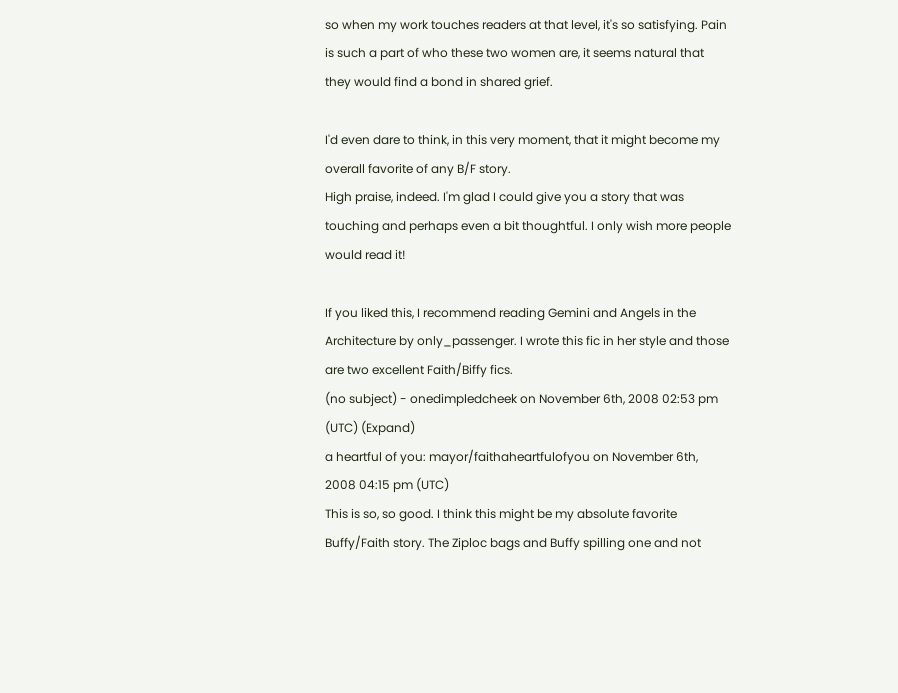so when my work touches readers at that level, it's so satisfying. Pain is such a part of who these two women are, it seems natural that they would find a bond in shared grief.

I'd even dare to think, in this very moment, that it might become my overall favorite of any B/F story.
High praise, indeed. I'm glad I could give you a story that was touching and perhaps even a bit thoughtful. I only wish more people would read it!

If you liked this, I recommend reading Gemini and Angels in the Architecture by only_passenger. I wrote this fic in her style and those are two excellent Faith/Biffy fics.
(no subject) - onedimpledcheek on November 6th, 2008 02:53 pm (UTC) (Expand)
a heartful of you: mayor/faithaheartfulofyou on November 6th, 2008 04:15 pm (UTC)
This is so, so good. I think this might be my absolute favorite Buffy/Faith story. The Ziploc bags and Buffy spilling one and not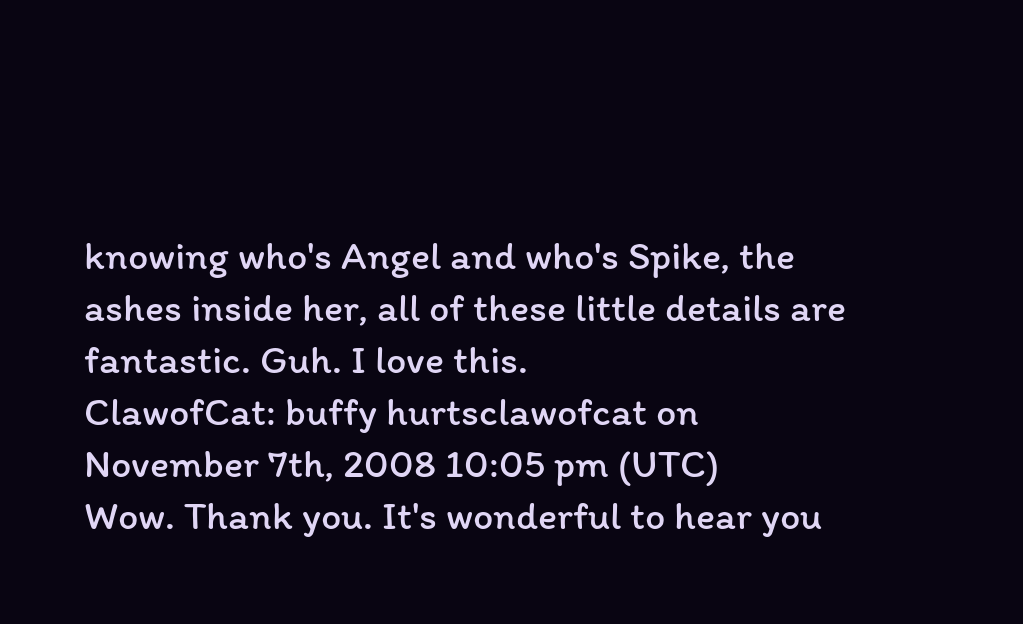knowing who's Angel and who's Spike, the ashes inside her, all of these little details are fantastic. Guh. I love this.
ClawofCat: buffy hurtsclawofcat on November 7th, 2008 10:05 pm (UTC)
Wow. Thank you. It's wonderful to hear you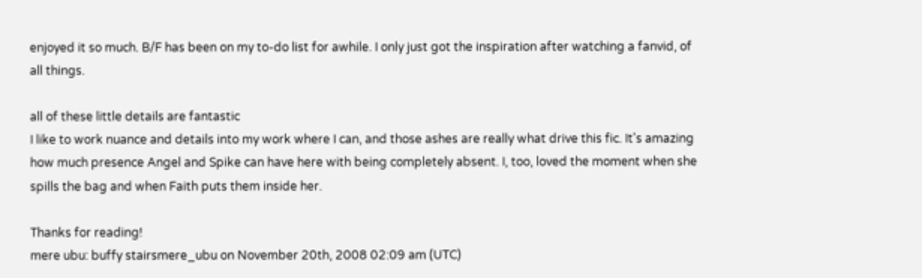enjoyed it so much. B/F has been on my to-do list for awhile. I only just got the inspiration after watching a fanvid, of all things.

all of these little details are fantastic
I like to work nuance and details into my work where I can, and those ashes are really what drive this fic. It's amazing how much presence Angel and Spike can have here with being completely absent. I, too, loved the moment when she spills the bag and when Faith puts them inside her.

Thanks for reading!
mere ubu: buffy stairsmere_ubu on November 20th, 2008 02:09 am (UTC)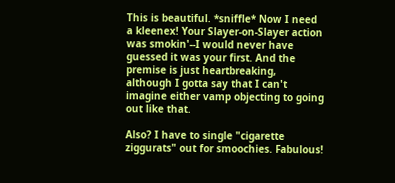This is beautiful. *sniffle* Now I need a kleenex! Your Slayer-on-Slayer action was smokin'--I would never have guessed it was your first. And the premise is just heartbreaking, although I gotta say that I can't imagine either vamp objecting to going out like that.

Also? I have to single "cigarette ziggurats" out for smoochies. Fabulous!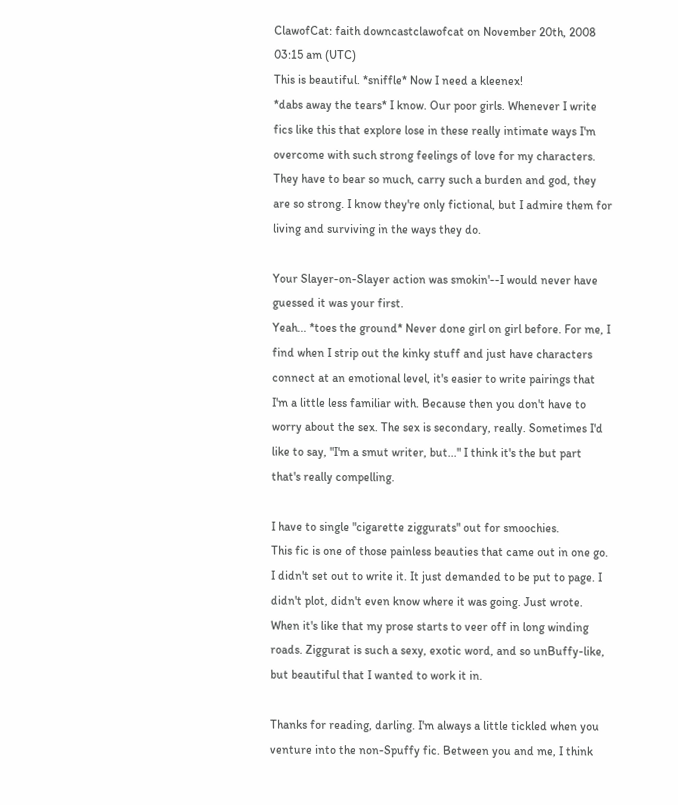ClawofCat: faith downcastclawofcat on November 20th, 2008 03:15 am (UTC)
This is beautiful. *sniffle* Now I need a kleenex!
*dabs away the tears* I know. Our poor girls. Whenever I write fics like this that explore lose in these really intimate ways I'm overcome with such strong feelings of love for my characters. They have to bear so much, carry such a burden and god, they are so strong. I know they're only fictional, but I admire them for living and surviving in the ways they do.

Your Slayer-on-Slayer action was smokin'--I would never have guessed it was your first.
Yeah... *toes the ground* Never done girl on girl before. For me, I find when I strip out the kinky stuff and just have characters connect at an emotional level, it's easier to write pairings that I'm a little less familiar with. Because then you don't have to worry about the sex. The sex is secondary, really. Sometimes I'd like to say, "I'm a smut writer, but..." I think it's the but part that's really compelling.

I have to single "cigarette ziggurats" out for smoochies.
This fic is one of those painless beauties that came out in one go. I didn't set out to write it. It just demanded to be put to page. I didn't plot, didn't even know where it was going. Just wrote. When it's like that my prose starts to veer off in long winding roads. Ziggurat is such a sexy, exotic word, and so unBuffy-like, but beautiful that I wanted to work it in.

Thanks for reading, darling. I'm always a little tickled when you venture into the non-Spuffy fic. Between you and me, I think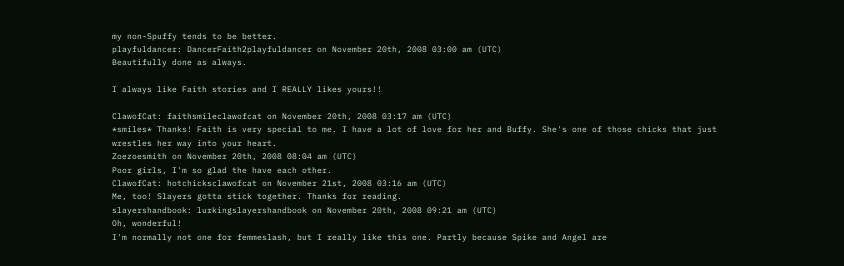my non-Spuffy tends to be better.
playfuldancer: DancerFaith2playfuldancer on November 20th, 2008 03:00 am (UTC)
Beautifully done as always.

I always like Faith stories and I REALLY likes yours!!

ClawofCat: faithsmileclawofcat on November 20th, 2008 03:17 am (UTC)
*smiles* Thanks! Faith is very special to me. I have a lot of love for her and Buffy. She's one of those chicks that just wrestles her way into your heart.
Zoezoesmith on November 20th, 2008 08:04 am (UTC)
Poor girls, I'm so glad the have each other.
ClawofCat: hotchicksclawofcat on November 21st, 2008 03:16 am (UTC)
Me, too! Slayers gotta stick together. Thanks for reading.
slayershandbook: lurkingslayershandbook on November 20th, 2008 09:21 am (UTC)
Oh, wonderful!
I'm normally not one for femmeslash, but I really like this one. Partly because Spike and Angel are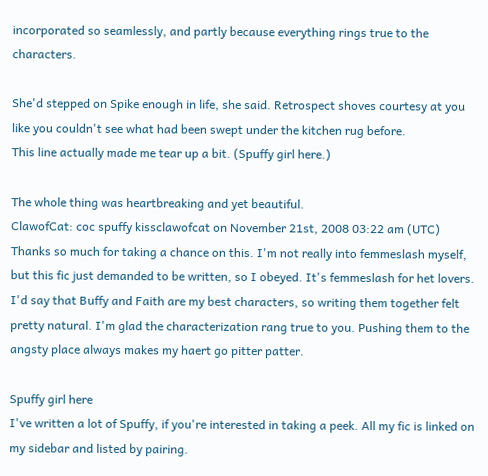incorporated so seamlessly, and partly because everything rings true to the characters.

She'd stepped on Spike enough in life, she said. Retrospect shoves courtesy at you like you couldn't see what had been swept under the kitchen rug before.
This line actually made me tear up a bit. (Spuffy girl here.)

The whole thing was heartbreaking and yet beautiful.
ClawofCat: coc spuffy kissclawofcat on November 21st, 2008 03:22 am (UTC)
Thanks so much for taking a chance on this. I'm not really into femmeslash myself, but this fic just demanded to be written, so I obeyed. It's femmeslash for het lovers. I'd say that Buffy and Faith are my best characters, so writing them together felt pretty natural. I'm glad the characterization rang true to you. Pushing them to the angsty place always makes my haert go pitter patter.

Spuffy girl here
I've written a lot of Spuffy, if you're interested in taking a peek. All my fic is linked on my sidebar and listed by pairing.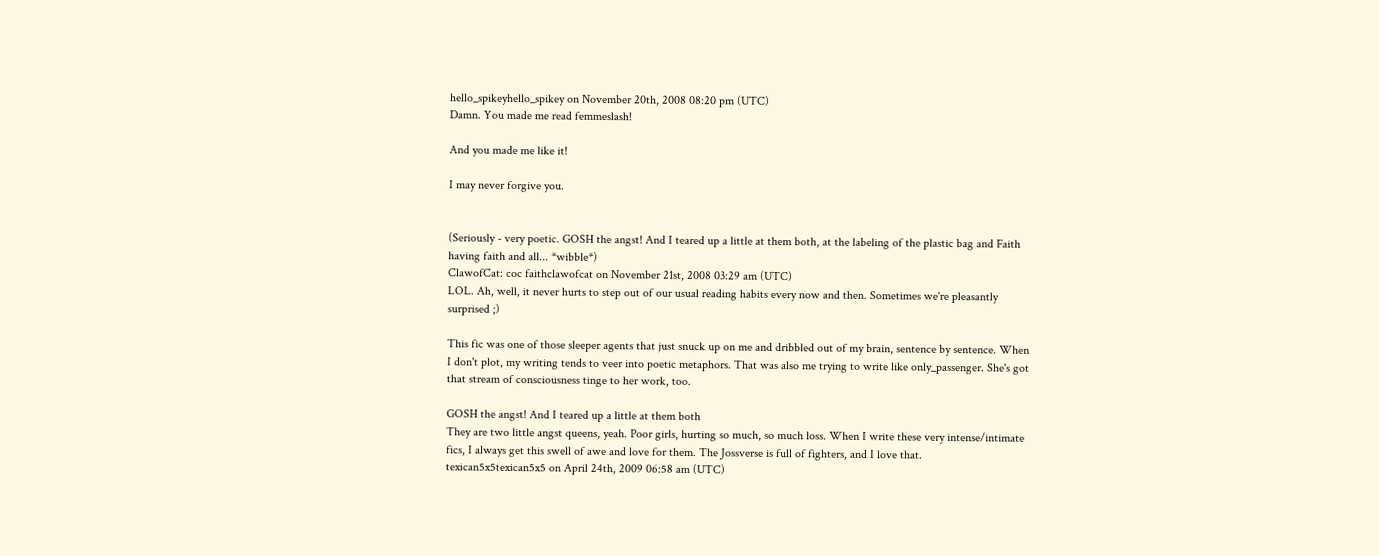hello_spikeyhello_spikey on November 20th, 2008 08:20 pm (UTC)
Damn. You made me read femmeslash!

And you made me like it!

I may never forgive you.


(Seriously - very poetic. GOSH the angst! And I teared up a little at them both, at the labeling of the plastic bag and Faith having faith and all... *wibble*)
ClawofCat: coc faithclawofcat on November 21st, 2008 03:29 am (UTC)
LOL. Ah, well, it never hurts to step out of our usual reading habits every now and then. Sometimes we're pleasantly surprised ;)

This fic was one of those sleeper agents that just snuck up on me and dribbled out of my brain, sentence by sentence. When I don't plot, my writing tends to veer into poetic metaphors. That was also me trying to write like only_passenger. She's got that stream of consciousness tinge to her work, too.

GOSH the angst! And I teared up a little at them both
They are two little angst queens, yeah. Poor girls, hurting so much, so much loss. When I write these very intense/intimate fics, I always get this swell of awe and love for them. The Jossverse is full of fighters, and I love that.
texican5x5texican5x5 on April 24th, 2009 06:58 am (UTC)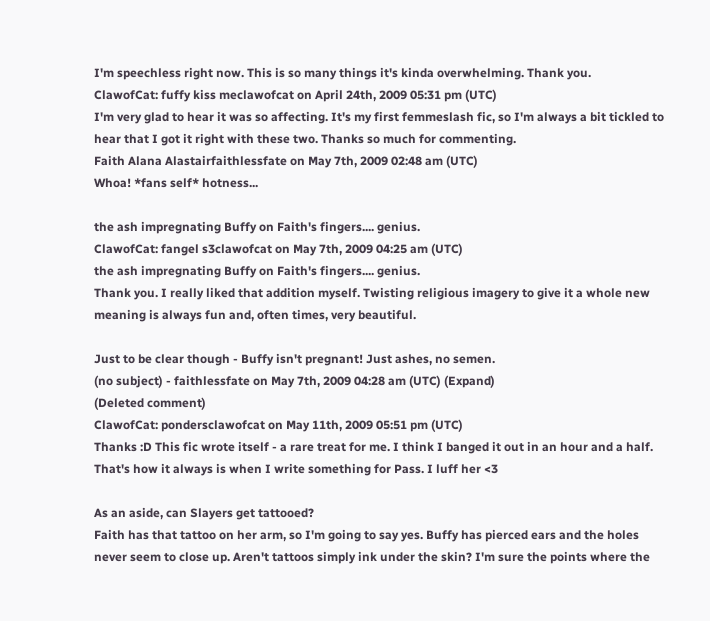I'm speechless right now. This is so many things it's kinda overwhelming. Thank you.
ClawofCat: fuffy kiss meclawofcat on April 24th, 2009 05:31 pm (UTC)
I'm very glad to hear it was so affecting. It's my first femmeslash fic, so I'm always a bit tickled to hear that I got it right with these two. Thanks so much for commenting.
Faith Alana Alastairfaithlessfate on May 7th, 2009 02:48 am (UTC)
Whoa! *fans self* hotness...

the ash impregnating Buffy on Faith's fingers.... genius.
ClawofCat: fangel s3clawofcat on May 7th, 2009 04:25 am (UTC)
the ash impregnating Buffy on Faith's fingers.... genius.
Thank you. I really liked that addition myself. Twisting religious imagery to give it a whole new meaning is always fun and, often times, very beautiful.

Just to be clear though - Buffy isn't pregnant! Just ashes, no semen.
(no subject) - faithlessfate on May 7th, 2009 04:28 am (UTC) (Expand)
(Deleted comment)
ClawofCat: pondersclawofcat on May 11th, 2009 05:51 pm (UTC)
Thanks :D This fic wrote itself - a rare treat for me. I think I banged it out in an hour and a half. That's how it always is when I write something for Pass. I luff her <3

As an aside, can Slayers get tattooed?
Faith has that tattoo on her arm, so I'm going to say yes. Buffy has pierced ears and the holes never seem to close up. Aren't tattoos simply ink under the skin? I'm sure the points where the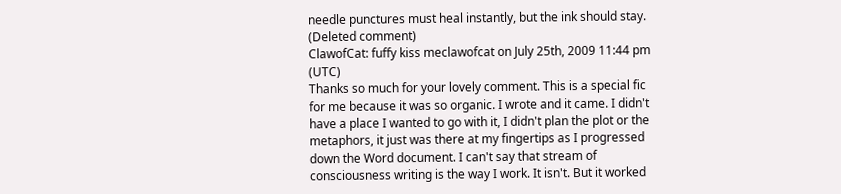needle punctures must heal instantly, but the ink should stay.
(Deleted comment)
ClawofCat: fuffy kiss meclawofcat on July 25th, 2009 11:44 pm (UTC)
Thanks so much for your lovely comment. This is a special fic for me because it was so organic. I wrote and it came. I didn't have a place I wanted to go with it, I didn't plan the plot or the metaphors, it just was there at my fingertips as I progressed down the Word document. I can't say that stream of consciousness writing is the way I work. It isn't. But it worked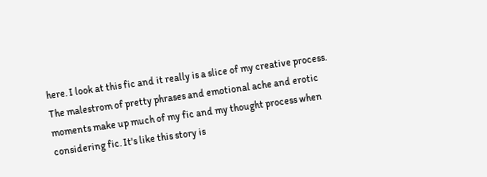here. I look at this fic and it really is a slice of my creative process. The malestrom of pretty phrases and emotional ache and erotic moments make up much of my fic and my thought process when considering fic. It's like this story is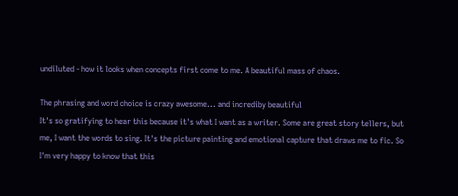undiluted - how it looks when concepts first come to me. A beautiful mass of chaos.

The phrasing and word choice is crazy awesome... and incrediby beautiful
It's so gratifying to hear this because it's what I want as a writer. Some are great story tellers, but me, I want the words to sing. It's the picture painting and emotional capture that draws me to fic. So I'm very happy to know that this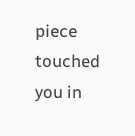piece touched you in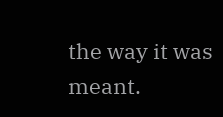the way it was meant.